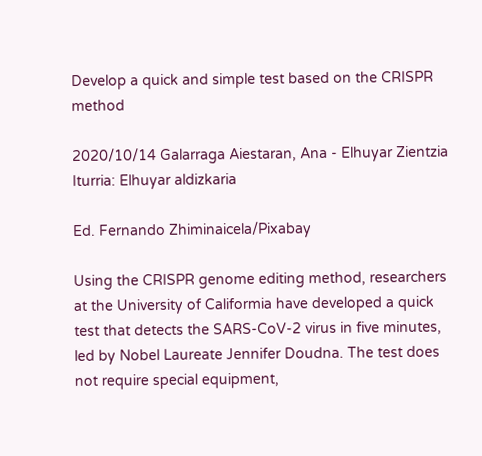Develop a quick and simple test based on the CRISPR method

2020/10/14 Galarraga Aiestaran, Ana - Elhuyar Zientzia Iturria: Elhuyar aldizkaria

Ed. Fernando Zhiminaicela/Pixabay

Using the CRISPR genome editing method, researchers at the University of Califormia have developed a quick test that detects the SARS-CoV-2 virus in five minutes, led by Nobel Laureate Jennifer Doudna. The test does not require special equipment,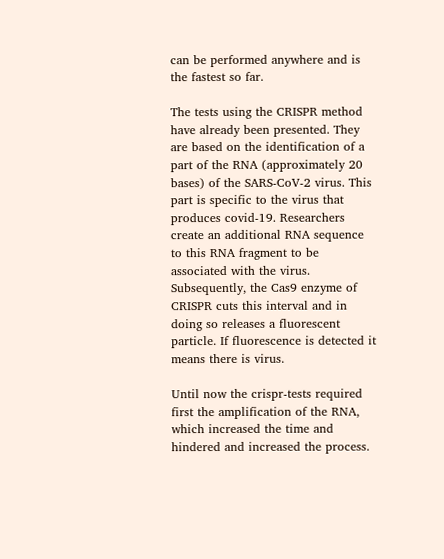can be performed anywhere and is the fastest so far.

The tests using the CRISPR method have already been presented. They are based on the identification of a part of the RNA (approximately 20 bases) of the SARS-CoV-2 virus. This part is specific to the virus that produces covid-19. Researchers create an additional RNA sequence to this RNA fragment to be associated with the virus. Subsequently, the Cas9 enzyme of CRISPR cuts this interval and in doing so releases a fluorescent particle. If fluorescence is detected it means there is virus.

Until now the crispr-tests required first the amplification of the RNA, which increased the time and hindered and increased the process.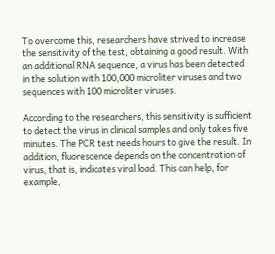To overcome this, researchers have strived to increase the sensitivity of the test, obtaining a good result. With an additional RNA sequence, a virus has been detected in the solution with 100,000 microliter viruses and two sequences with 100 microliter viruses.

According to the researchers, this sensitivity is sufficient to detect the virus in clinical samples and only takes five minutes. The PCR test needs hours to give the result. In addition, fluorescence depends on the concentration of virus, that is, indicates viral load. This can help, for example,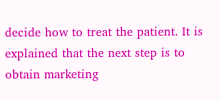decide how to treat the patient. It is explained that the next step is to obtain marketing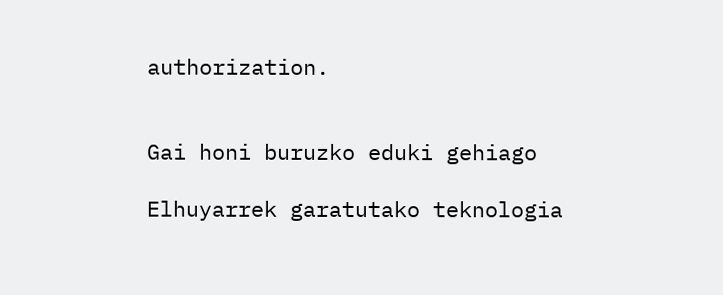authorization.


Gai honi buruzko eduki gehiago

Elhuyarrek garatutako teknologia